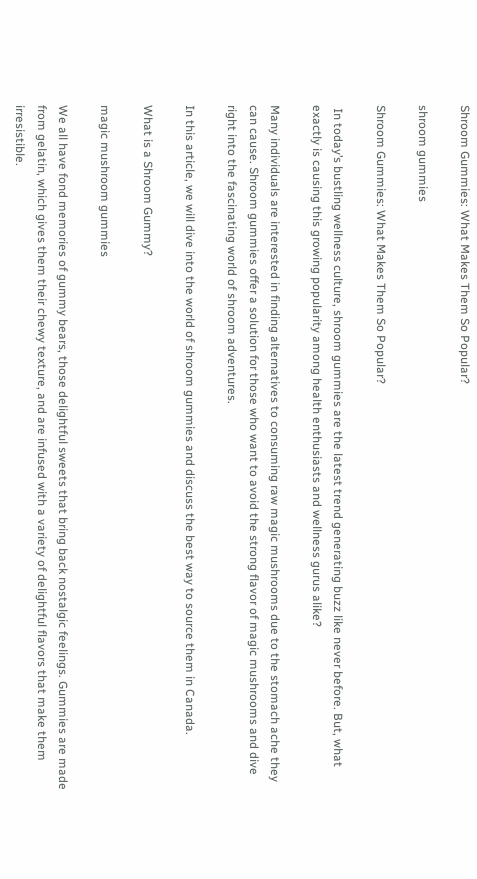Shroom Gummies: What Makes Them So Popular?

shroom gummies

Shroom Gummies: What Makes Them So Popular?

 In today’s bustling wellness culture, shroom gummies are the latest trend generating buzz like never before. But, what exactly is causing this growing popularity among health enthusiasts and wellness gurus alike?

Many individuals are interested in finding alternatives to consuming raw magic mushrooms due to the stomach ache they can cause. Shroom gummies offer a solution for those who want to avoid the strong flavor of magic mushrooms and dive right into the fascinating world of shroom adventures.

In this article, we will dive into the world of shroom gummies and discuss the best way to source them in Canada.

What is a Shroom Gummy?

magic mushroom gummies

We all have fond memories of gummy bears, those delightful sweets that bring back nostalgic feelings. Gummies are made from gelatin, which gives them their chewy texture, and are infused with a variety of delightful flavors that make them irresistible.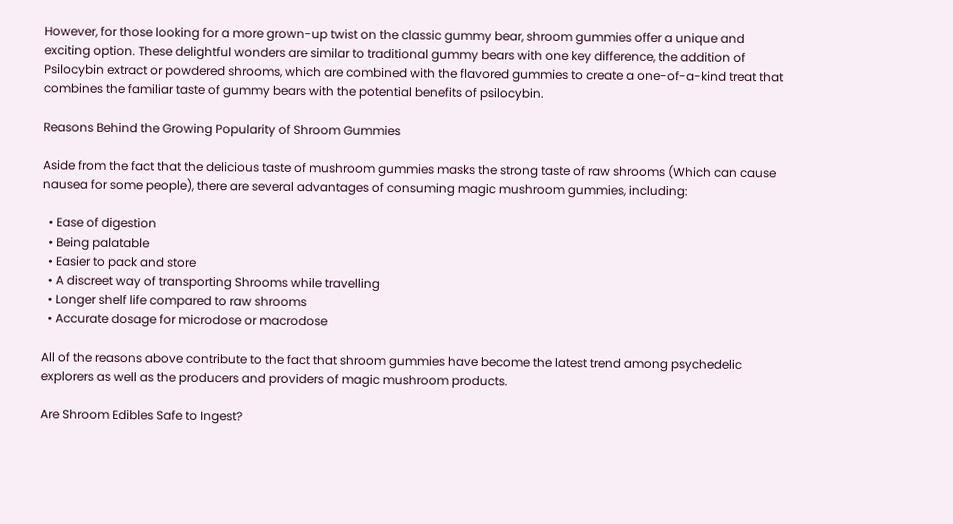However, for those looking for a more grown-up twist on the classic gummy bear, shroom gummies offer a unique and exciting option. These delightful wonders are similar to traditional gummy bears with one key difference, the addition of Psilocybin extract or powdered shrooms, which are combined with the flavored gummies to create a one-of-a-kind treat that combines the familiar taste of gummy bears with the potential benefits of psilocybin.

Reasons Behind the Growing Popularity of Shroom Gummies

Aside from the fact that the delicious taste of mushroom gummies masks the strong taste of raw shrooms (Which can cause nausea for some people), there are several advantages of consuming magic mushroom gummies, including:

  • Ease of digestion
  • Being palatable
  • Easier to pack and store
  • A discreet way of transporting Shrooms while travelling
  • Longer shelf life compared to raw shrooms
  • Accurate dosage for microdose or macrodose

All of the reasons above contribute to the fact that shroom gummies have become the latest trend among psychedelic explorers as well as the producers and providers of magic mushroom products.

Are Shroom Edibles Safe to Ingest?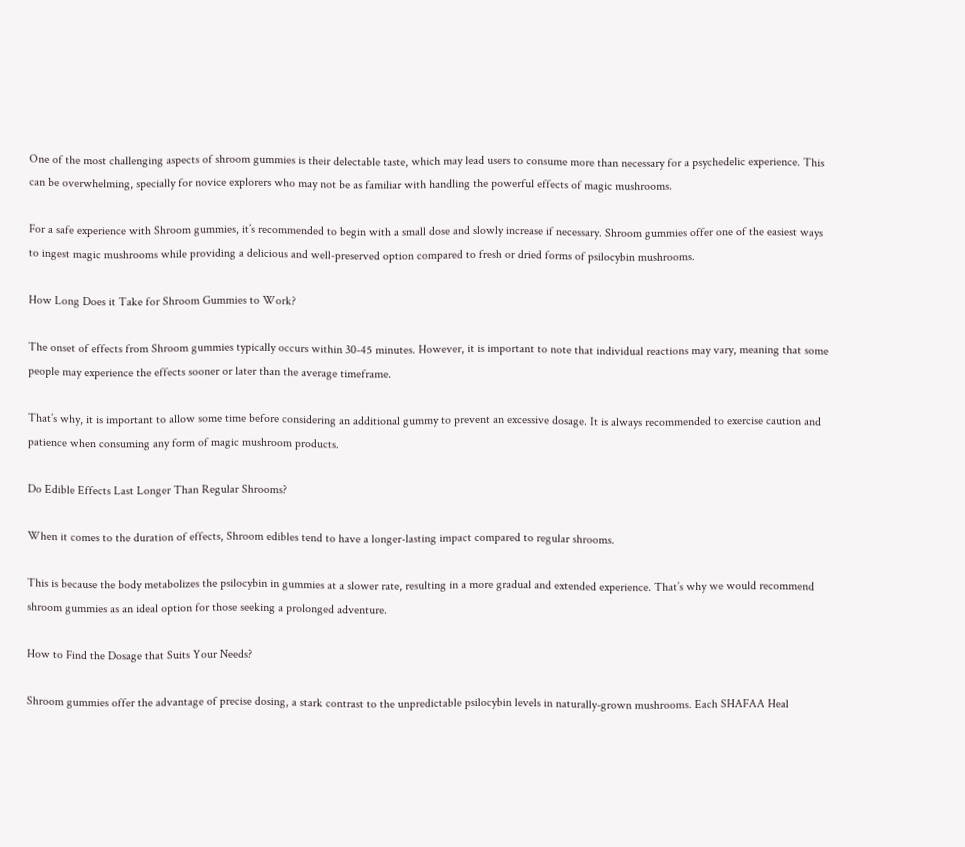One of the most challenging aspects of shroom gummies is their delectable taste, which may lead users to consume more than necessary for a psychedelic experience. This can be overwhelming, specially for novice explorers who may not be as familiar with handling the powerful effects of magic mushrooms.

For a safe experience with Shroom gummies, it’s recommended to begin with a small dose and slowly increase if necessary. Shroom gummies offer one of the easiest ways to ingest magic mushrooms while providing a delicious and well-preserved option compared to fresh or dried forms of psilocybin mushrooms.

How Long Does it Take for Shroom Gummies to Work?

The onset of effects from Shroom gummies typically occurs within 30-45 minutes. However, it is important to note that individual reactions may vary, meaning that some people may experience the effects sooner or later than the average timeframe.

That’s why, it is important to allow some time before considering an additional gummy to prevent an excessive dosage. It is always recommended to exercise caution and patience when consuming any form of magic mushroom products.

Do Edible Effects Last Longer Than Regular Shrooms?

When it comes to the duration of effects, Shroom edibles tend to have a longer-lasting impact compared to regular shrooms.

This is because the body metabolizes the psilocybin in gummies at a slower rate, resulting in a more gradual and extended experience. That’s why we would recommend shroom gummies as an ideal option for those seeking a prolonged adventure.

How to Find the Dosage that Suits Your Needs?

Shroom gummies offer the advantage of precise dosing, a stark contrast to the unpredictable psilocybin levels in naturally-grown mushrooms. Each SHAFAA Heal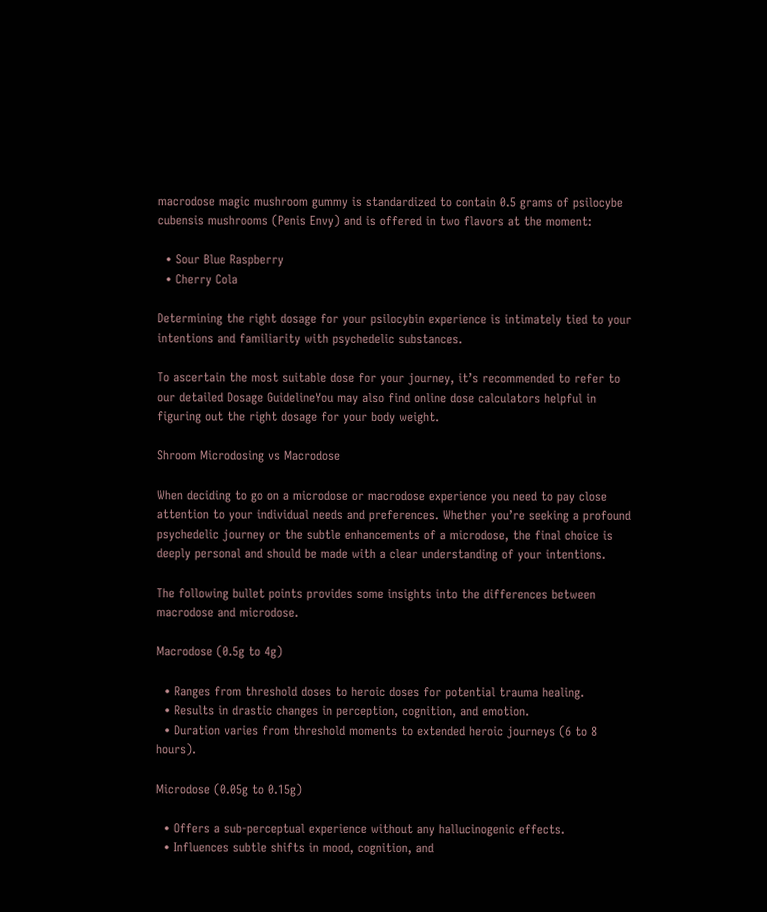macrodose magic mushroom gummy is standardized to contain 0.5 grams of psilocybe cubensis mushrooms (Penis Envy) and is offered in two flavors at the moment:

  • Sour Blue Raspberry
  • Cherry Cola

Determining the right dosage for your psilocybin experience is intimately tied to your intentions and familiarity with psychedelic substances.

To ascertain the most suitable dose for your journey, it’s recommended to refer to our detailed Dosage GuidelineYou may also find online dose calculators helpful in figuring out the right dosage for your body weight.

Shroom Microdosing vs Macrodose

When deciding to go on a microdose or macrodose experience you need to pay close attention to your individual needs and preferences. Whether you’re seeking a profound psychedelic journey or the subtle enhancements of a microdose, the final choice is deeply personal and should be made with a clear understanding of your intentions.

The following bullet points provides some insights into the differences between macrodose and microdose.

Macrodose (0.5g to 4g)

  • Ranges from threshold doses to heroic doses for potential trauma healing.
  • Results in drastic changes in perception, cognition, and emotion.
  • Duration varies from threshold moments to extended heroic journeys (6 to 8 hours).

Microdose (0.05g to 0.15g)

  • Offers a sub-perceptual experience without any hallucinogenic effects.
  • Influences subtle shifts in mood, cognition, and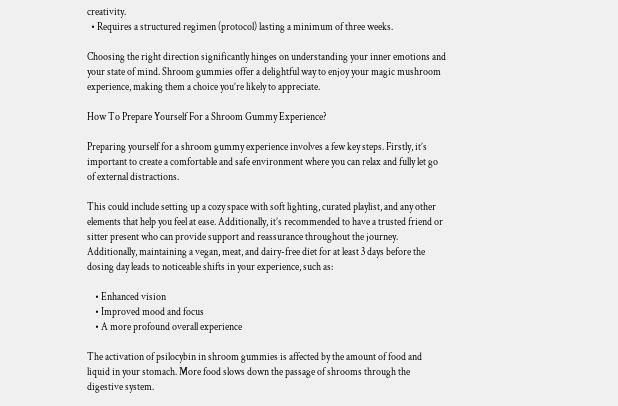creativity.
  • Requires a structured regimen (protocol) lasting a minimum of three weeks.

Choosing the right direction significantly hinges on understanding your inner emotions and your state of mind. Shroom gummies offer a delightful way to enjoy your magic mushroom experience, making them a choice you’re likely to appreciate.

How To Prepare Yourself For a Shroom Gummy Experience?

Preparing yourself for a shroom gummy experience involves a few key steps. Firstly, it’s important to create a comfortable and safe environment where you can relax and fully let go of external distractions.

This could include setting up a cozy space with soft lighting, curated playlist, and any other elements that help you feel at ease. Additionally, it’s recommended to have a trusted friend or sitter present who can provide support and reassurance throughout the journey. Additionally, maintaining a vegan, meat, and dairy-free diet for at least 3 days before the dosing day leads to noticeable shifts in your experience, such as:

    • Enhanced vision
    • Improved mood and focus
    • A more profound overall experience

The activation of psilocybin in shroom gummies is affected by the amount of food and liquid in your stomach. More food slows down the passage of shrooms through the digestive system.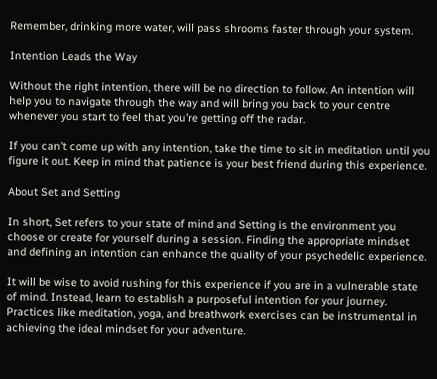Remember, drinking more water, will pass shrooms faster through your system.

Intention Leads the Way

Without the right intention, there will be no direction to follow. An intention will help you to navigate through the way and will bring you back to your centre whenever you start to feel that you’re getting off the radar.

If you can’t come up with any intention, take the time to sit in meditation until you figure it out. Keep in mind that patience is your best friend during this experience.

About Set and Setting

In short, Set refers to your state of mind and Setting is the environment you choose or create for yourself during a session. Finding the appropriate mindset and defining an intention can enhance the quality of your psychedelic experience.

It will be wise to avoid rushing for this experience if you are in a vulnerable state of mind. Instead, learn to establish a purposeful intention for your journey. Practices like meditation, yoga, and breathwork exercises can be instrumental in achieving the ideal mindset for your adventure.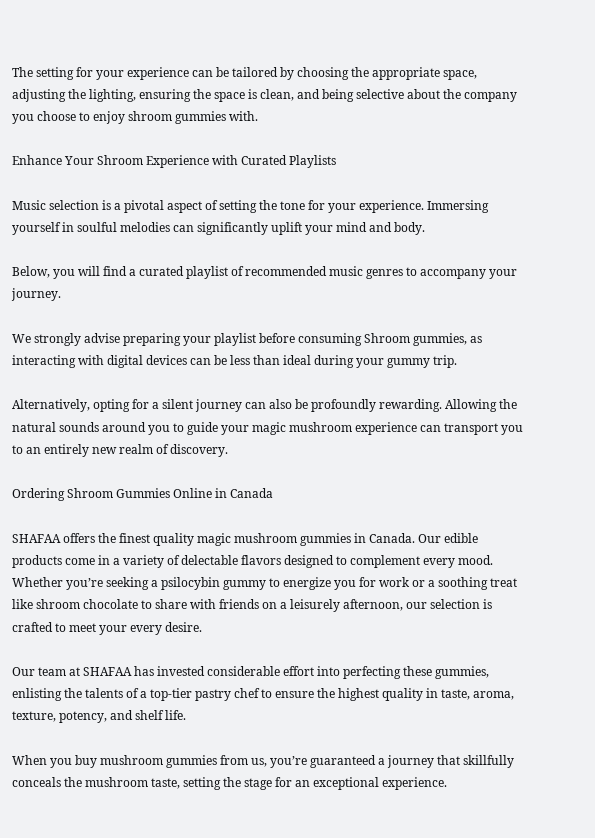The setting for your experience can be tailored by choosing the appropriate space, adjusting the lighting, ensuring the space is clean, and being selective about the company you choose to enjoy shroom gummies with.

Enhance Your Shroom Experience with Curated Playlists

Music selection is a pivotal aspect of setting the tone for your experience. Immersing yourself in soulful melodies can significantly uplift your mind and body.

Below, you will find a curated playlist of recommended music genres to accompany your journey.

We strongly advise preparing your playlist before consuming Shroom gummies, as interacting with digital devices can be less than ideal during your gummy trip.

Alternatively, opting for a silent journey can also be profoundly rewarding. Allowing the natural sounds around you to guide your magic mushroom experience can transport you to an entirely new realm of discovery.

Ordering Shroom Gummies Online in Canada

SHAFAA offers the finest quality magic mushroom gummies in Canada. Our edible products come in a variety of delectable flavors designed to complement every mood. Whether you’re seeking a psilocybin gummy to energize you for work or a soothing treat like shroom chocolate to share with friends on a leisurely afternoon, our selection is crafted to meet your every desire.

Our team at SHAFAA has invested considerable effort into perfecting these gummies, enlisting the talents of a top-tier pastry chef to ensure the highest quality in taste, aroma, texture, potency, and shelf life.

When you buy mushroom gummies from us, you’re guaranteed a journey that skillfully conceals the mushroom taste, setting the stage for an exceptional experience.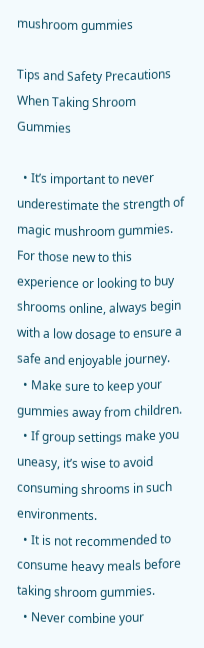mushroom gummies

Tips and Safety Precautions When Taking Shroom Gummies

  • It’s important to never underestimate the strength of magic mushroom gummies. For those new to this experience or looking to buy shrooms online, always begin with a low dosage to ensure a safe and enjoyable journey.
  • Make sure to keep your gummies away from children.
  • If group settings make you uneasy, it’s wise to avoid consuming shrooms in such environments.
  • It is not recommended to consume heavy meals before taking shroom gummies.
  • Never combine your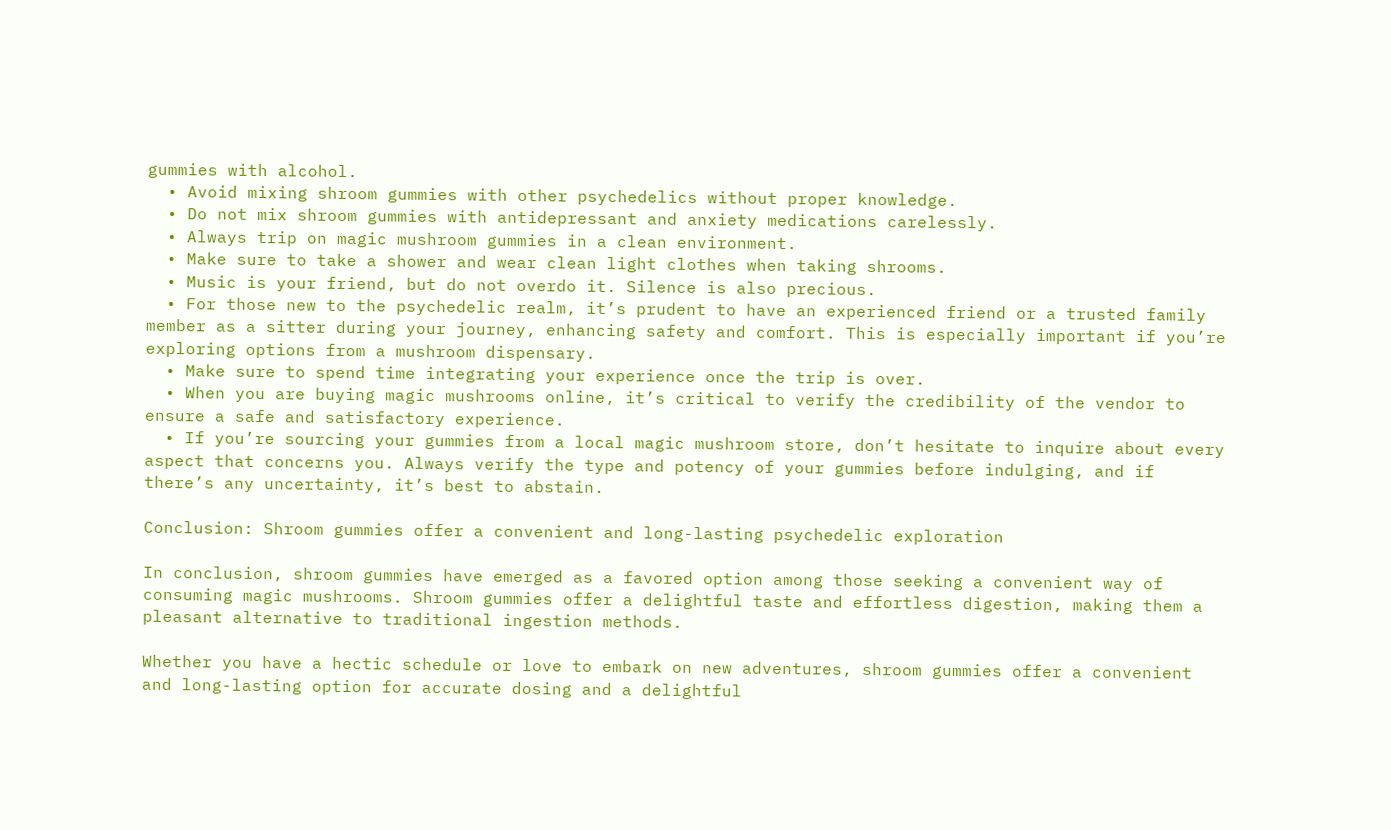gummies with alcohol.
  • Avoid mixing shroom gummies with other psychedelics without proper knowledge.
  • Do not mix shroom gummies with antidepressant and anxiety medications carelessly.
  • Always trip on magic mushroom gummies in a clean environment.
  • Make sure to take a shower and wear clean light clothes when taking shrooms.
  • Music is your friend, but do not overdo it. Silence is also precious.
  • For those new to the psychedelic realm, it’s prudent to have an experienced friend or a trusted family member as a sitter during your journey, enhancing safety and comfort. This is especially important if you’re exploring options from a mushroom dispensary.
  • Make sure to spend time integrating your experience once the trip is over.
  • When you are buying magic mushrooms online, it’s critical to verify the credibility of the vendor to ensure a safe and satisfactory experience.
  • If you’re sourcing your gummies from a local magic mushroom store, don’t hesitate to inquire about every aspect that concerns you. Always verify the type and potency of your gummies before indulging, and if there’s any uncertainty, it’s best to abstain.

Conclusion: Shroom gummies offer a convenient and long-lasting psychedelic exploration

In conclusion, shroom gummies have emerged as a favored option among those seeking a convenient way of consuming magic mushrooms. Shroom gummies offer a delightful taste and effortless digestion, making them a pleasant alternative to traditional ingestion methods.

Whether you have a hectic schedule or love to embark on new adventures, shroom gummies offer a convenient and long-lasting option for accurate dosing and a delightful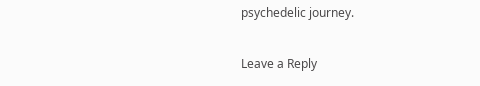psychedelic journey.

Leave a Reply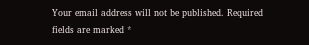Your email address will not be published. Required fields are marked *